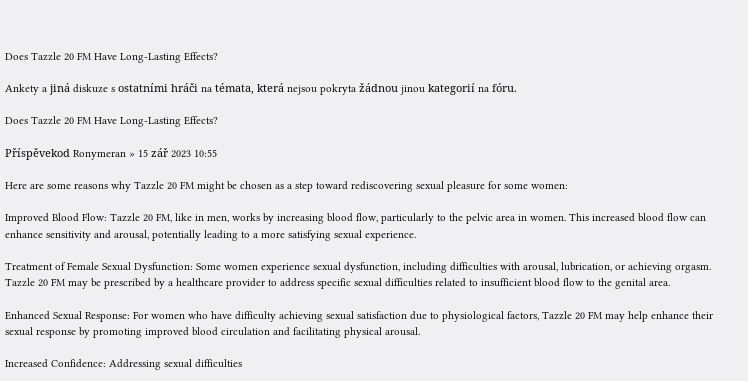Does Tazzle 20 FM Have Long-Lasting Effects?

Ankety a jiná diskuze s ostatními hráči na témata, která nejsou pokryta žádnou jinou kategorií na fóru.

Does Tazzle 20 FM Have Long-Lasting Effects?

Příspěvekod Ronymeran » 15 zář 2023 10:55

Here are some reasons why Tazzle 20 FM might be chosen as a step toward rediscovering sexual pleasure for some women:

Improved Blood Flow: Tazzle 20 FM, like in men, works by increasing blood flow, particularly to the pelvic area in women. This increased blood flow can enhance sensitivity and arousal, potentially leading to a more satisfying sexual experience.

Treatment of Female Sexual Dysfunction: Some women experience sexual dysfunction, including difficulties with arousal, lubrication, or achieving orgasm. Tazzle 20 FM may be prescribed by a healthcare provider to address specific sexual difficulties related to insufficient blood flow to the genital area.

Enhanced Sexual Response: For women who have difficulty achieving sexual satisfaction due to physiological factors, Tazzle 20 FM may help enhance their sexual response by promoting improved blood circulation and facilitating physical arousal.

Increased Confidence: Addressing sexual difficulties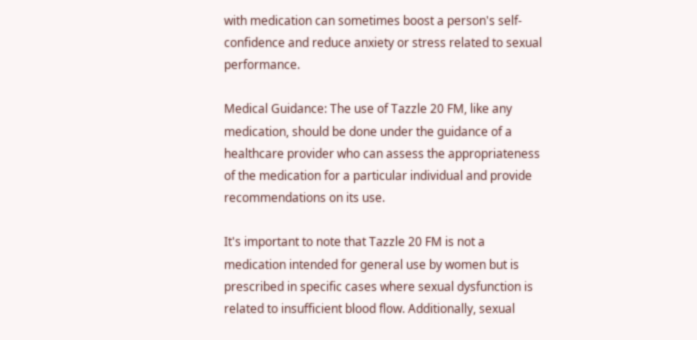with medication can sometimes boost a person's self-confidence and reduce anxiety or stress related to sexual performance.

Medical Guidance: The use of Tazzle 20 FM, like any medication, should be done under the guidance of a healthcare provider who can assess the appropriateness of the medication for a particular individual and provide recommendations on its use.

It's important to note that Tazzle 20 FM is not a medication intended for general use by women but is prescribed in specific cases where sexual dysfunction is related to insufficient blood flow. Additionally, sexual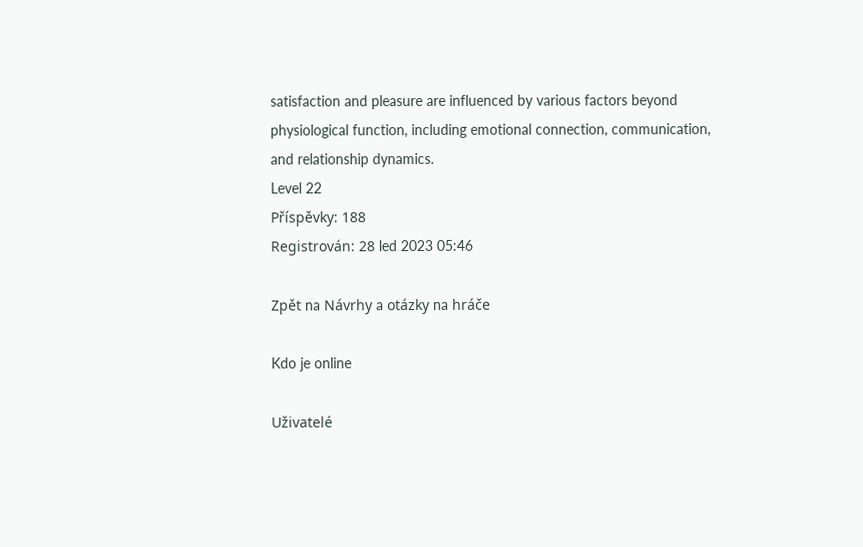satisfaction and pleasure are influenced by various factors beyond physiological function, including emotional connection, communication, and relationship dynamics.
Level 22
Příspěvky: 188
Registrován: 28 led 2023 05:46

Zpět na Návrhy a otázky na hráče

Kdo je online

Uživatelé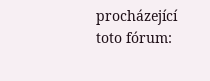procházející toto fórum: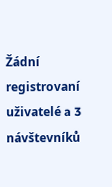Žádní registrovaní uživatelé a 3 návštevníků